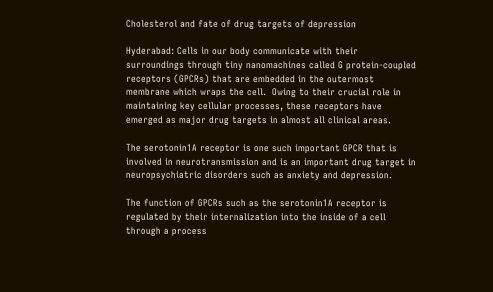Cholesterol and fate of drug targets of depression

Hyderabad: Cells in our body communicate with their surroundings through tiny nanomachines called G protein-coupled receptors (GPCRs) that are embedded in the outermost membrane which wraps the cell.  Owing to their crucial role in maintaining key cellular processes, these receptors have emerged as major drug targets in almost all clinical areas.

The serotonin1A receptor is one such important GPCR that is involved in neurotransmission and is an important drug target in neuropsychiatric disorders such as anxiety and depression.

The function of GPCRs such as the serotonin1A receptor is regulated by their internalization into the inside of a cell through a process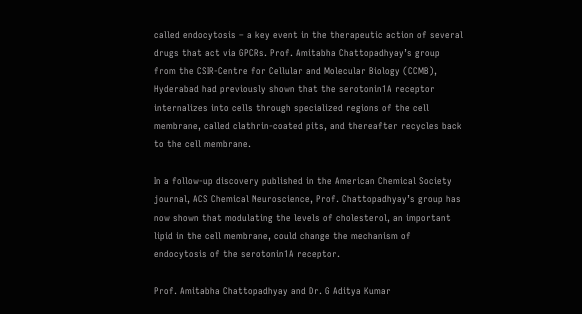called endocytosis – a key event in the therapeutic action of several drugs that act via GPCRs. Prof. Amitabha Chattopadhyay’s group from the CSIR-Centre for Cellular and Molecular Biology (CCMB), Hyderabad had previously shown that the serotonin1A receptor internalizes into cells through specialized regions of the cell membrane, called clathrin-coated pits, and thereafter recycles back to the cell membrane.

In a follow-up discovery published in the American Chemical Society journal, ACS Chemical Neuroscience, Prof. Chattopadhyay’s group has now shown that modulating the levels of cholesterol, an important lipid in the cell membrane, could change the mechanism of endocytosis of the serotonin1A receptor.

Prof. Amitabha Chattopadhyay and Dr. G Aditya Kumar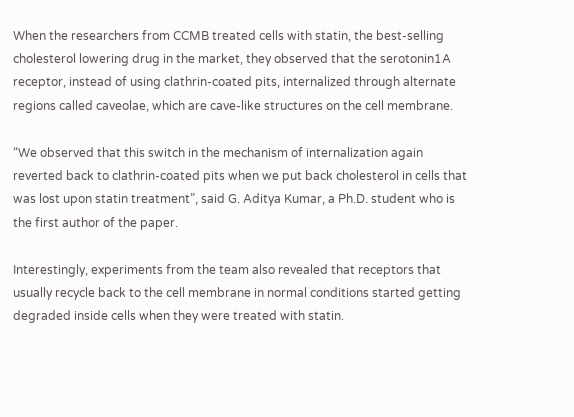When the researchers from CCMB treated cells with statin, the best-selling cholesterol lowering drug in the market, they observed that the serotonin1A receptor, instead of using clathrin-coated pits, internalized through alternate regions called caveolae, which are cave-like structures on the cell membrane.

“We observed that this switch in the mechanism of internalization again reverted back to clathrin-coated pits when we put back cholesterol in cells that was lost upon statin treatment”, said G. Aditya Kumar, a Ph.D. student who is the first author of the paper.

Interestingly, experiments from the team also revealed that receptors that   usually recycle back to the cell membrane in normal conditions started getting degraded inside cells when they were treated with statin.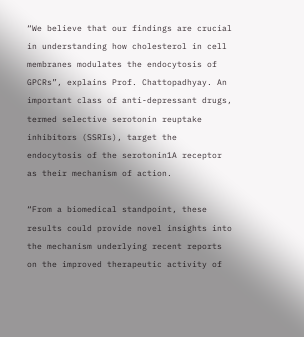“We believe that our findings are crucial in understanding how cholesterol in cell membranes modulates the endocytosis of GPCRs”, explains Prof. Chattopadhyay. An important class of anti-depressant drugs, termed selective serotonin reuptake inhibitors (SSRIs), target the endocytosis of the serotonin1A receptor as their mechanism of action.

“From a biomedical standpoint, these results could provide novel insights into the mechanism underlying recent reports on the improved therapeutic activity of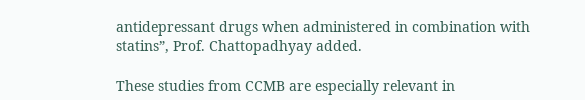antidepressant drugs when administered in combination with statins”, Prof. Chattopadhyay added.

These studies from CCMB are especially relevant in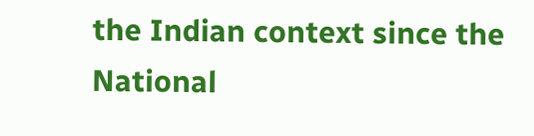the Indian context since the National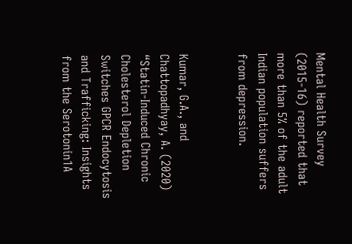Mental Health Survey (2015-16) reported that more than 5% of the adult Indian population suffers from depression.


Kumar, G.A., and Chattopadhyay, A. (2020) “Statin-Induced Chronic Cholesterol Depletion Switches GPCR Endocytosis and Trafficking: Insights from the Serotonin1A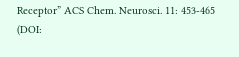Receptor” ACS Chem. Neurosci. 11: 453-465 (DOI: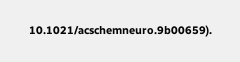10.1021/acschemneuro.9b00659).